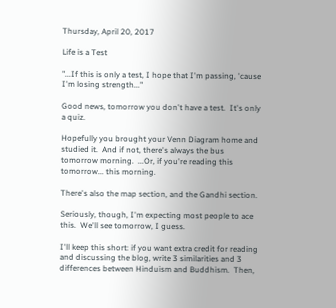Thursday, April 20, 2017

Life is a Test

"...If this is only a test, I hope that I'm passing, 'cause I'm losing strength..."

Good news, tomorrow you don't have a test.  It's only a quiz.

Hopefully you brought your Venn Diagram home and studied it.  And if not, there's always the bus tomorrow morning.  ...Or, if you're reading this tomorrow... this morning.

There's also the map section, and the Gandhi section.

Seriously, though, I'm expecting most people to ace this.  We'll see tomorrow, I guess.

I'll keep this short: if you want extra credit for reading and discussing the blog, write 3 similarities and 3 differences between Hinduism and Buddhism.  Then,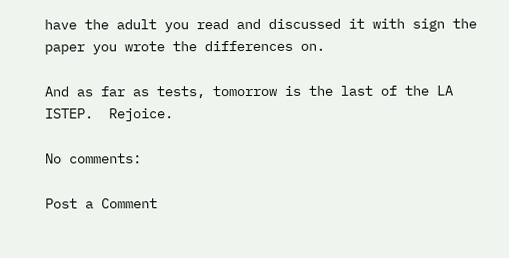have the adult you read and discussed it with sign the paper you wrote the differences on.

And as far as tests, tomorrow is the last of the LA ISTEP.  Rejoice.

No comments:

Post a Comment